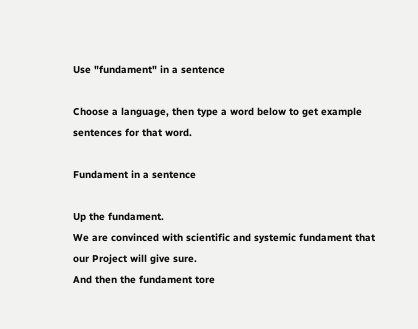Use "fundament" in a sentence

Choose a language, then type a word below to get example sentences for that word.

Fundament in a sentence

Up the fundament.
We are convinced with scientific and systemic fundament that our Project will give sure.
And then the fundament tore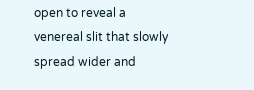open to reveal a venereal slit that slowly spread wider and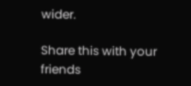wider.

Share this with your friends